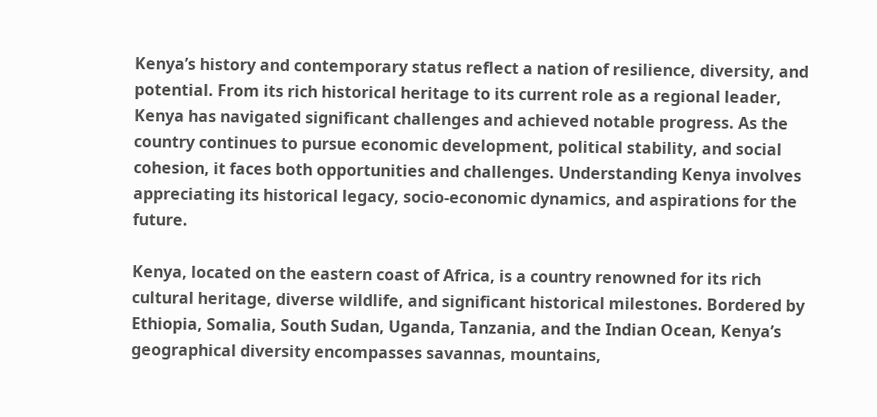Kenya’s history and contemporary status reflect a nation of resilience, diversity, and potential. From its rich historical heritage to its current role as a regional leader, Kenya has navigated significant challenges and achieved notable progress. As the country continues to pursue economic development, political stability, and social cohesion, it faces both opportunities and challenges. Understanding Kenya involves appreciating its historical legacy, socio-economic dynamics, and aspirations for the future.

Kenya, located on the eastern coast of Africa, is a country renowned for its rich cultural heritage, diverse wildlife, and significant historical milestones. Bordered by Ethiopia, Somalia, South Sudan, Uganda, Tanzania, and the Indian Ocean, Kenya’s geographical diversity encompasses savannas, mountains,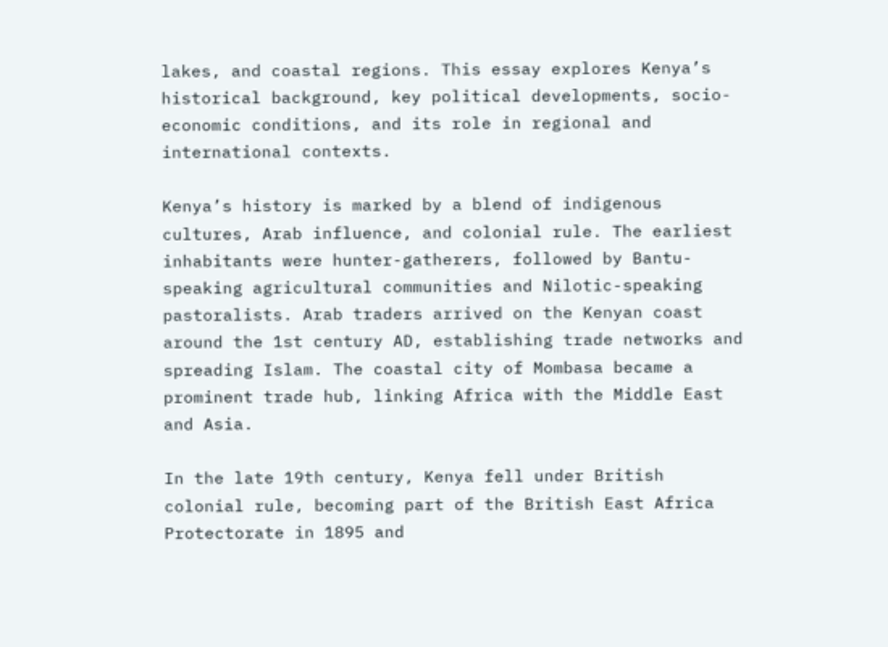lakes, and coastal regions. This essay explores Kenya’s historical background, key political developments, socio-economic conditions, and its role in regional and international contexts.

Kenya’s history is marked by a blend of indigenous cultures, Arab influence, and colonial rule. The earliest inhabitants were hunter-gatherers, followed by Bantu-speaking agricultural communities and Nilotic-speaking pastoralists. Arab traders arrived on the Kenyan coast around the 1st century AD, establishing trade networks and spreading Islam. The coastal city of Mombasa became a prominent trade hub, linking Africa with the Middle East and Asia.

In the late 19th century, Kenya fell under British colonial rule, becoming part of the British East Africa Protectorate in 1895 and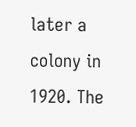later a colony in 1920. The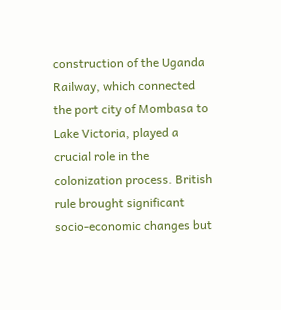construction of the Uganda Railway, which connected the port city of Mombasa to Lake Victoria, played a crucial role in the colonization process. British rule brought significant socio-economic changes but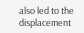also led to the displacement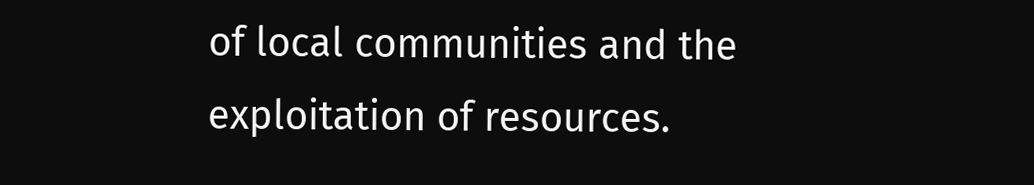of local communities and the exploitation of resources.